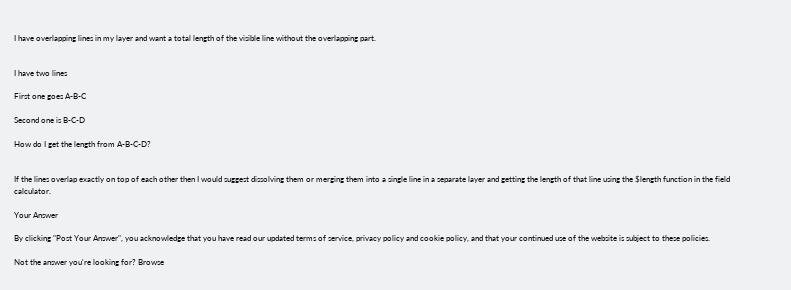I have overlapping lines in my layer and want a total length of the visible line without the overlapping part.


I have two lines

First one goes A-B-C

Second one is B-C-D

How do I get the length from A-B-C-D?


If the lines overlap exactly on top of each other then I would suggest dissolving them or merging them into a single line in a separate layer and getting the length of that line using the $length function in the field calculator.

Your Answer

By clicking "Post Your Answer", you acknowledge that you have read our updated terms of service, privacy policy and cookie policy, and that your continued use of the website is subject to these policies.

Not the answer you're looking for? Browse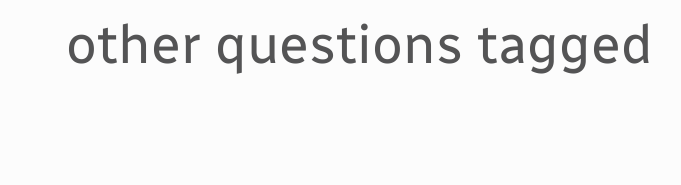other questions tagged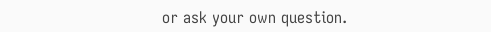or ask your own question.